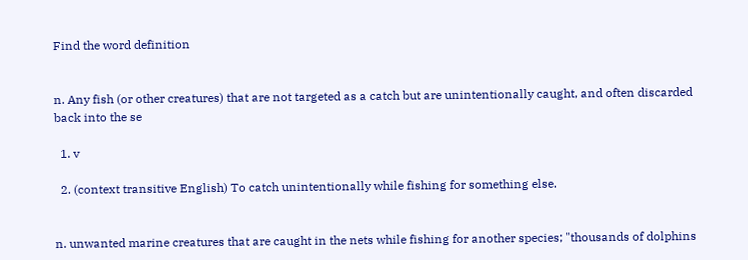Find the word definition


n. Any fish (or other creatures) that are not targeted as a catch but are unintentionally caught, and often discarded back into the se

  1. v

  2. (context transitive English) To catch unintentionally while fishing for something else.


n. unwanted marine creatures that are caught in the nets while fishing for another species; "thousands of dolphins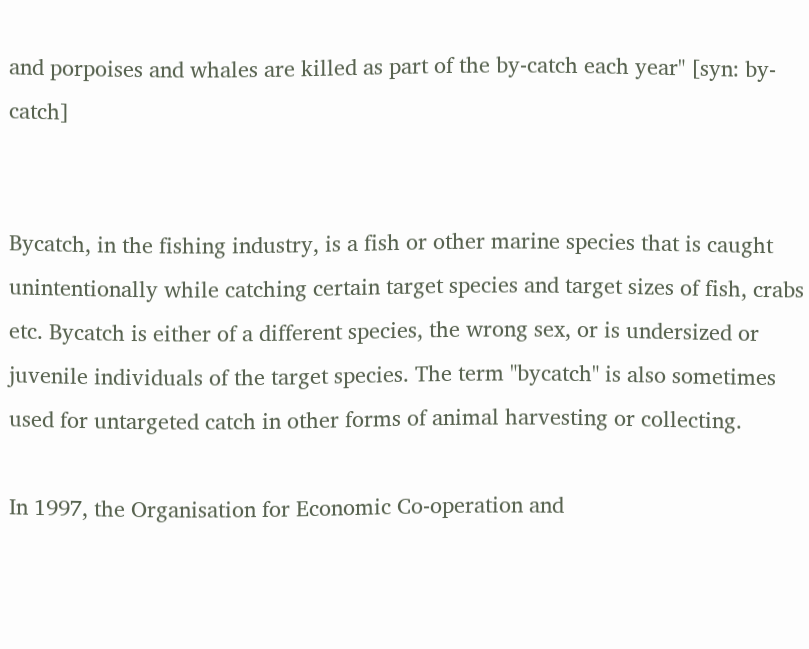and porpoises and whales are killed as part of the by-catch each year" [syn: by-catch]


Bycatch, in the fishing industry, is a fish or other marine species that is caught unintentionally while catching certain target species and target sizes of fish, crabs etc. Bycatch is either of a different species, the wrong sex, or is undersized or juvenile individuals of the target species. The term "bycatch" is also sometimes used for untargeted catch in other forms of animal harvesting or collecting.

In 1997, the Organisation for Economic Co-operation and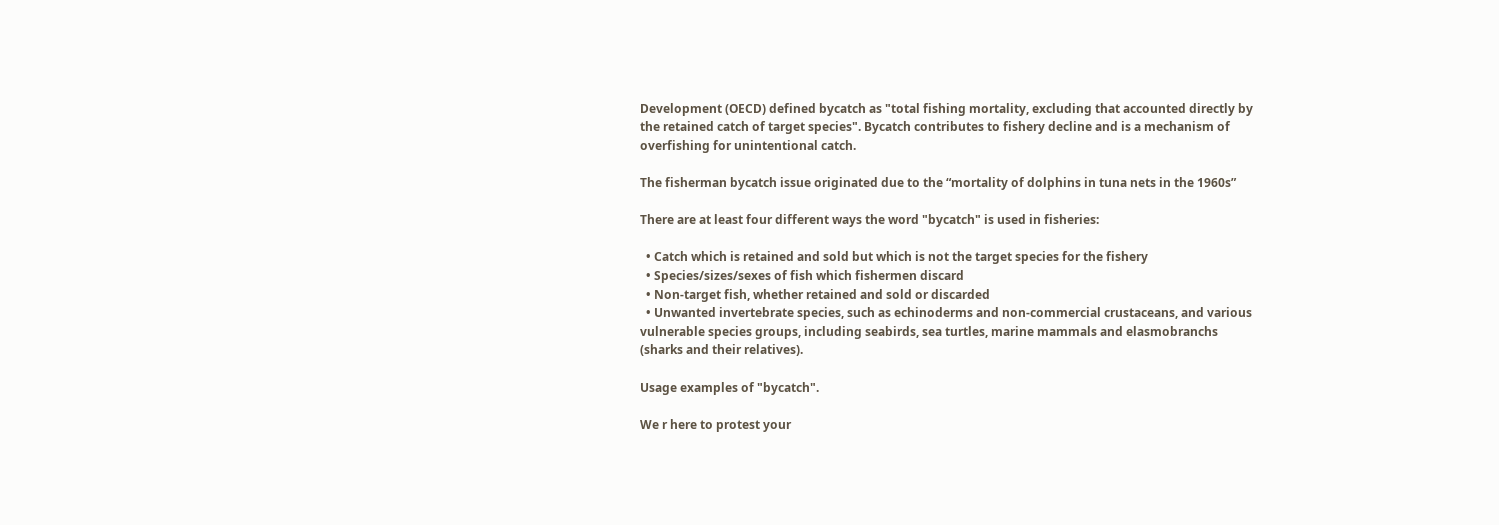Development (OECD) defined bycatch as "total fishing mortality, excluding that accounted directly by the retained catch of target species". Bycatch contributes to fishery decline and is a mechanism of overfishing for unintentional catch.

The fisherman bycatch issue originated due to the “mortality of dolphins in tuna nets in the 1960s”

There are at least four different ways the word "bycatch" is used in fisheries:

  • Catch which is retained and sold but which is not the target species for the fishery
  • Species/sizes/sexes of fish which fishermen discard
  • Non-target fish, whether retained and sold or discarded
  • Unwanted invertebrate species, such as echinoderms and non-commercial crustaceans, and various vulnerable species groups, including seabirds, sea turtles, marine mammals and elasmobranchs (sharks and their relatives).

Usage examples of "bycatch".

We r here to protest your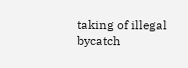taking of illegal bycatch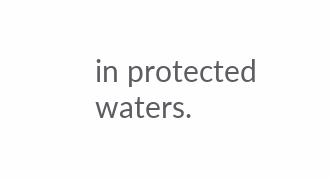in protected waters.